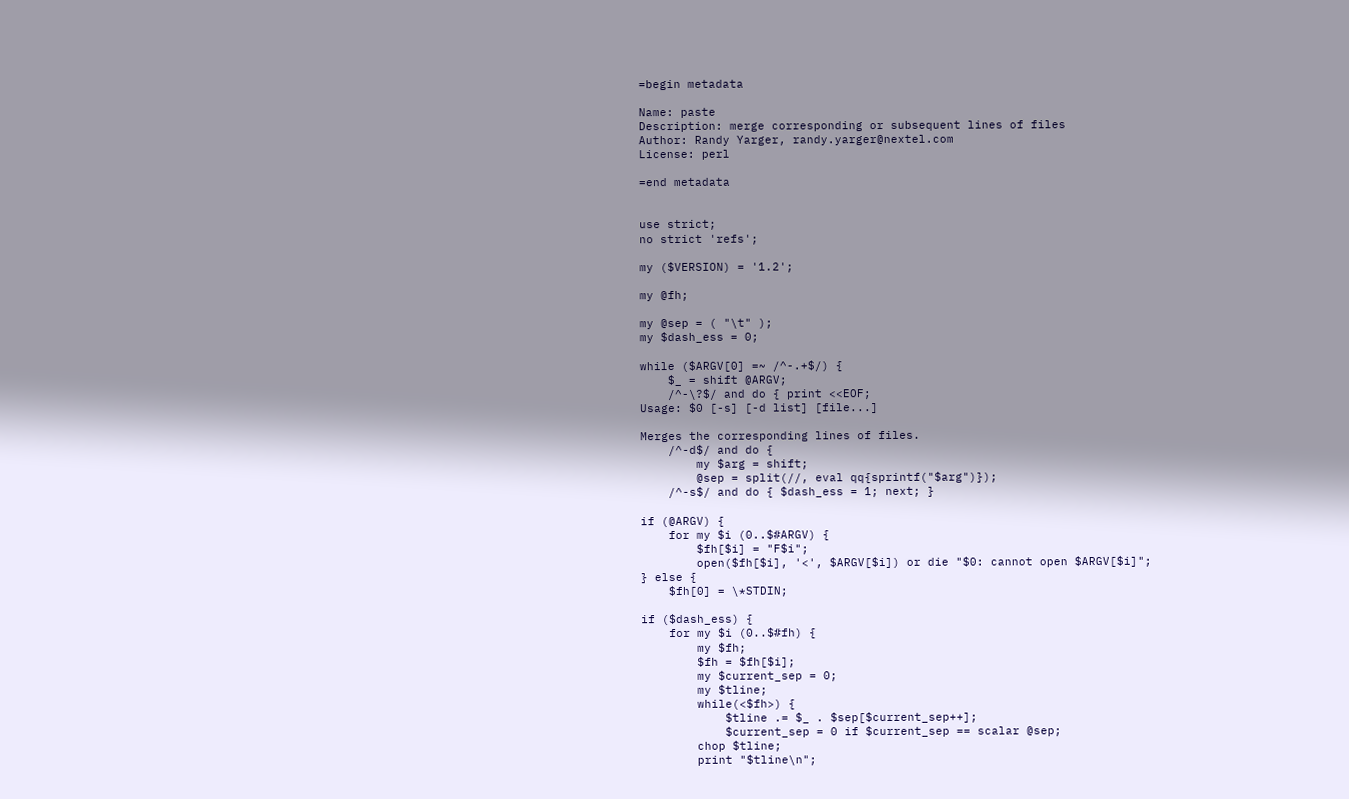=begin metadata

Name: paste
Description: merge corresponding or subsequent lines of files
Author: Randy Yarger, randy.yarger@nextel.com
License: perl

=end metadata


use strict;
no strict 'refs';

my ($VERSION) = '1.2';

my @fh;

my @sep = ( "\t" );
my $dash_ess = 0;

while ($ARGV[0] =~ /^-.+$/) {
    $_ = shift @ARGV;
    /^-\?$/ and do { print <<EOF;
Usage: $0 [-s] [-d list] [file...]

Merges the corresponding lines of files.
    /^-d$/ and do {
        my $arg = shift;
        @sep = split(//, eval qq{sprintf("$arg")});
    /^-s$/ and do { $dash_ess = 1; next; }

if (@ARGV) {
    for my $i (0..$#ARGV) {
        $fh[$i] = "F$i";
        open($fh[$i], '<', $ARGV[$i]) or die "$0: cannot open $ARGV[$i]";
} else {
    $fh[0] = \*STDIN;

if ($dash_ess) {
    for my $i (0..$#fh) {
        my $fh;
        $fh = $fh[$i];
        my $current_sep = 0;
        my $tline;
        while(<$fh>) {
            $tline .= $_ . $sep[$current_sep++];
            $current_sep = 0 if $current_sep == scalar @sep;
        chop $tline;
        print "$tline\n";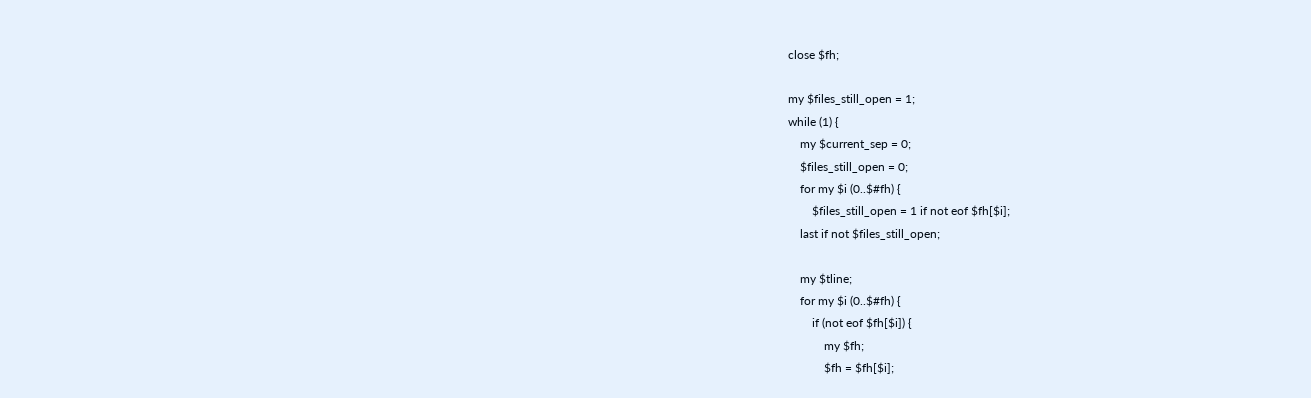close $fh;

my $files_still_open = 1;
while (1) {
    my $current_sep = 0;
    $files_still_open = 0;
    for my $i (0..$#fh) {
        $files_still_open = 1 if not eof $fh[$i];
    last if not $files_still_open;

    my $tline;
    for my $i (0..$#fh) {
        if (not eof $fh[$i]) {
            my $fh;
            $fh = $fh[$i];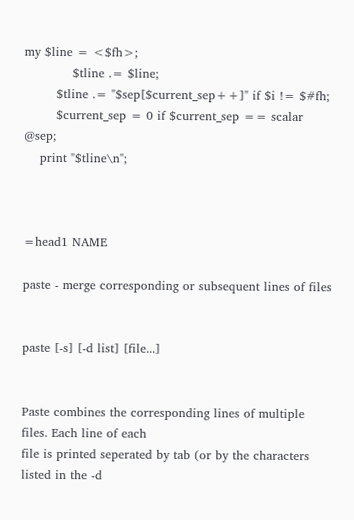my $line = <$fh>;
            $tline .= $line;
        $tline .= "$sep[$current_sep++]" if $i != $#fh;
        $current_sep = 0 if $current_sep == scalar @sep;
    print "$tline\n";



=head1 NAME

paste - merge corresponding or subsequent lines of files


paste [-s] [-d list] [file...]


Paste combines the corresponding lines of multiple files. Each line of each
file is printed seperated by tab (or by the characters listed in the -d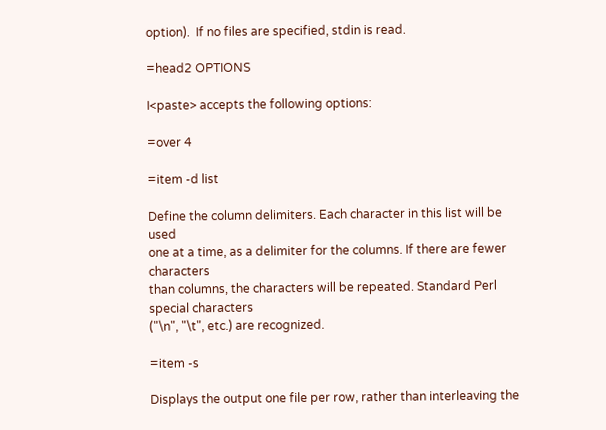option).  If no files are specified, stdin is read.

=head2 OPTIONS

I<paste> accepts the following options:

=over 4

=item -d list

Define the column delimiters. Each character in this list will be used
one at a time, as a delimiter for the columns. If there are fewer characters
than columns, the characters will be repeated. Standard Perl special characters
("\n", "\t", etc.) are recognized.

=item -s

Displays the output one file per row, rather than interleaving the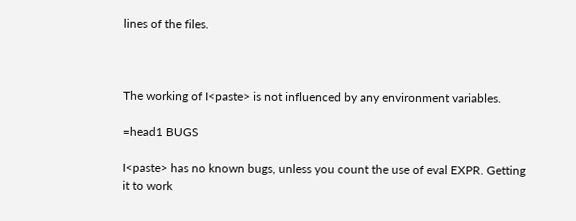lines of the files.



The working of I<paste> is not influenced by any environment variables.

=head1 BUGS

I<paste> has no known bugs, unless you count the use of eval EXPR. Getting
it to work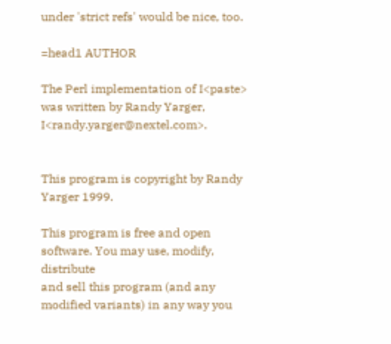under 'strict refs' would be nice, too.

=head1 AUTHOR

The Perl implementation of I<paste>
was written by Randy Yarger, I<randy.yarger@nextel.com>.


This program is copyright by Randy Yarger 1999.

This program is free and open software. You may use, modify, distribute
and sell this program (and any modified variants) in any way you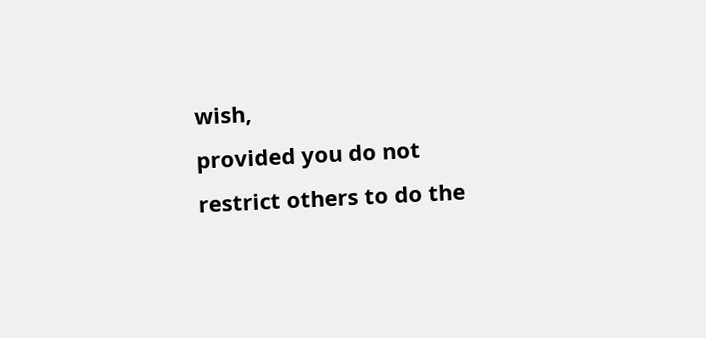wish,
provided you do not restrict others to do the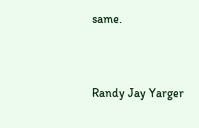same.


Randy Jay Yarger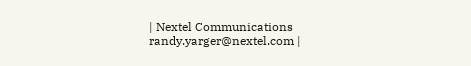| Nextel Communications
randy.yarger@nextel.com |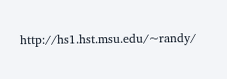http://hs1.hst.msu.edu/~randy/